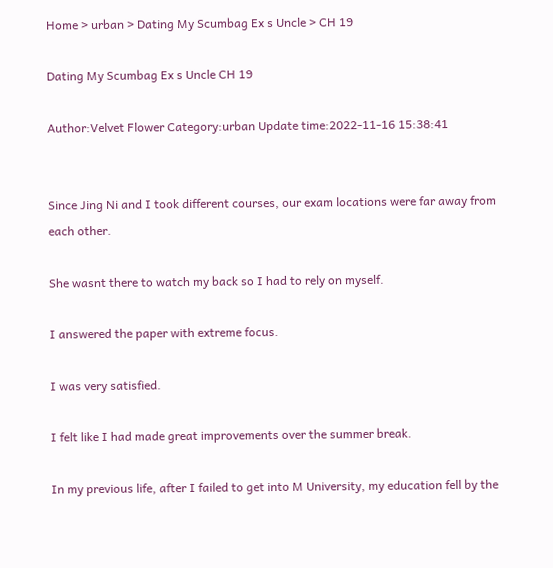Home > urban > Dating My Scumbag Ex s Uncle > CH 19

Dating My Scumbag Ex s Uncle CH 19

Author:Velvet Flower Category:urban Update time:2022-11-16 15:38:41


Since Jing Ni and I took different courses, our exam locations were far away from each other.

She wasnt there to watch my back so I had to rely on myself.

I answered the paper with extreme focus.

I was very satisfied.

I felt like I had made great improvements over the summer break.

In my previous life, after I failed to get into M University, my education fell by the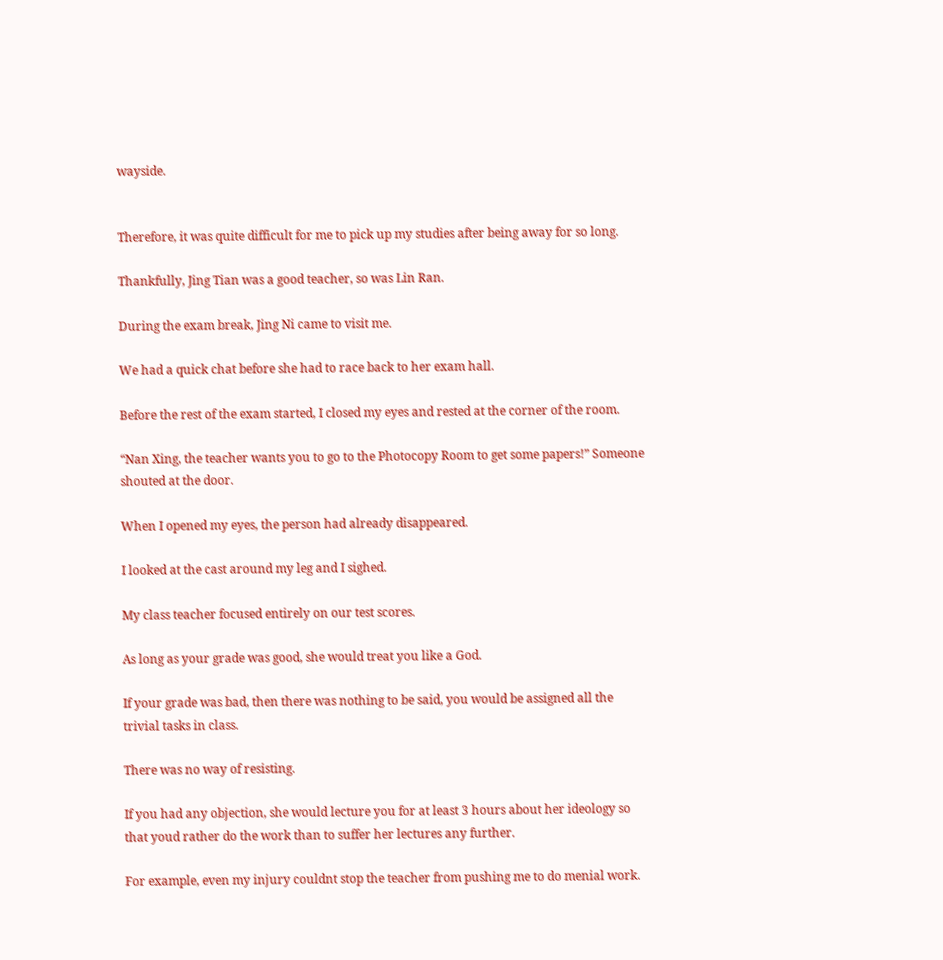wayside.


Therefore, it was quite difficult for me to pick up my studies after being away for so long.

Thankfully, Jing Tian was a good teacher, so was Lin Ran.

During the exam break, Jing Ni came to visit me.

We had a quick chat before she had to race back to her exam hall.

Before the rest of the exam started, I closed my eyes and rested at the corner of the room.

“Nan Xing, the teacher wants you to go to the Photocopy Room to get some papers!” Someone shouted at the door.

When I opened my eyes, the person had already disappeared.

I looked at the cast around my leg and I sighed.

My class teacher focused entirely on our test scores.

As long as your grade was good, she would treat you like a God.

If your grade was bad, then there was nothing to be said, you would be assigned all the trivial tasks in class.

There was no way of resisting.

If you had any objection, she would lecture you for at least 3 hours about her ideology so that youd rather do the work than to suffer her lectures any further.

For example, even my injury couldnt stop the teacher from pushing me to do menial work.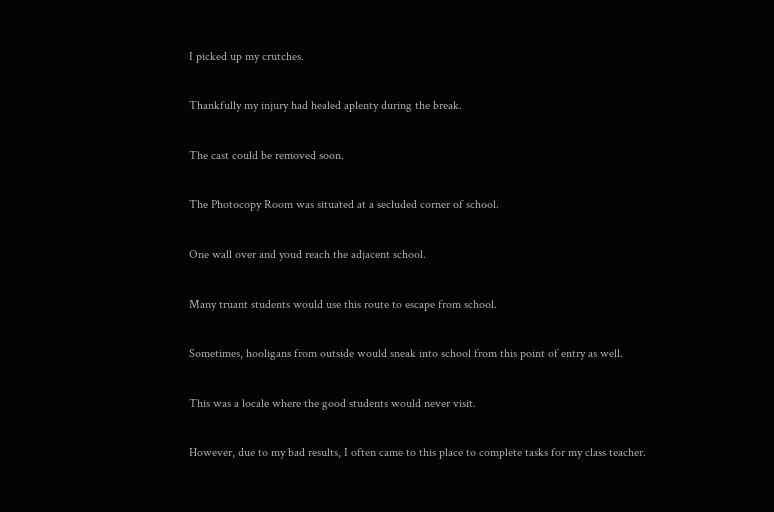I picked up my crutches.

Thankfully my injury had healed aplenty during the break.

The cast could be removed soon.

The Photocopy Room was situated at a secluded corner of school.

One wall over and youd reach the adjacent school.

Many truant students would use this route to escape from school.

Sometimes, hooligans from outside would sneak into school from this point of entry as well.

This was a locale where the good students would never visit.

However, due to my bad results, I often came to this place to complete tasks for my class teacher.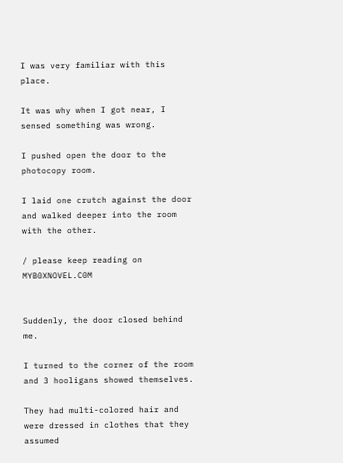I was very familiar with this place.

It was why when I got near, I sensed something was wrong.

I pushed open the door to the photocopy room.

I laid one crutch against the door and walked deeper into the room with the other.

/ please keep reading on MYB0XNOVEL.C0M


Suddenly, the door closed behind me.

I turned to the corner of the room and 3 hooligans showed themselves.

They had multi-colored hair and were dressed in clothes that they assumed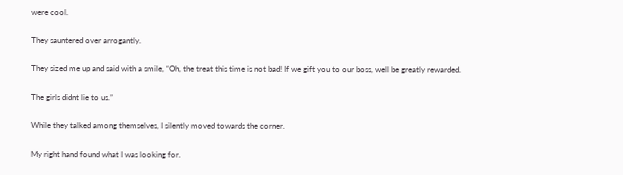were cool.

They sauntered over arrogantly.

They sized me up and said with a smile, “Oh, the treat this time is not bad! If we gift you to our boss, well be greatly rewarded.

The girls didnt lie to us.”

While they talked among themselves, I silently moved towards the corner.

My right hand found what I was looking for.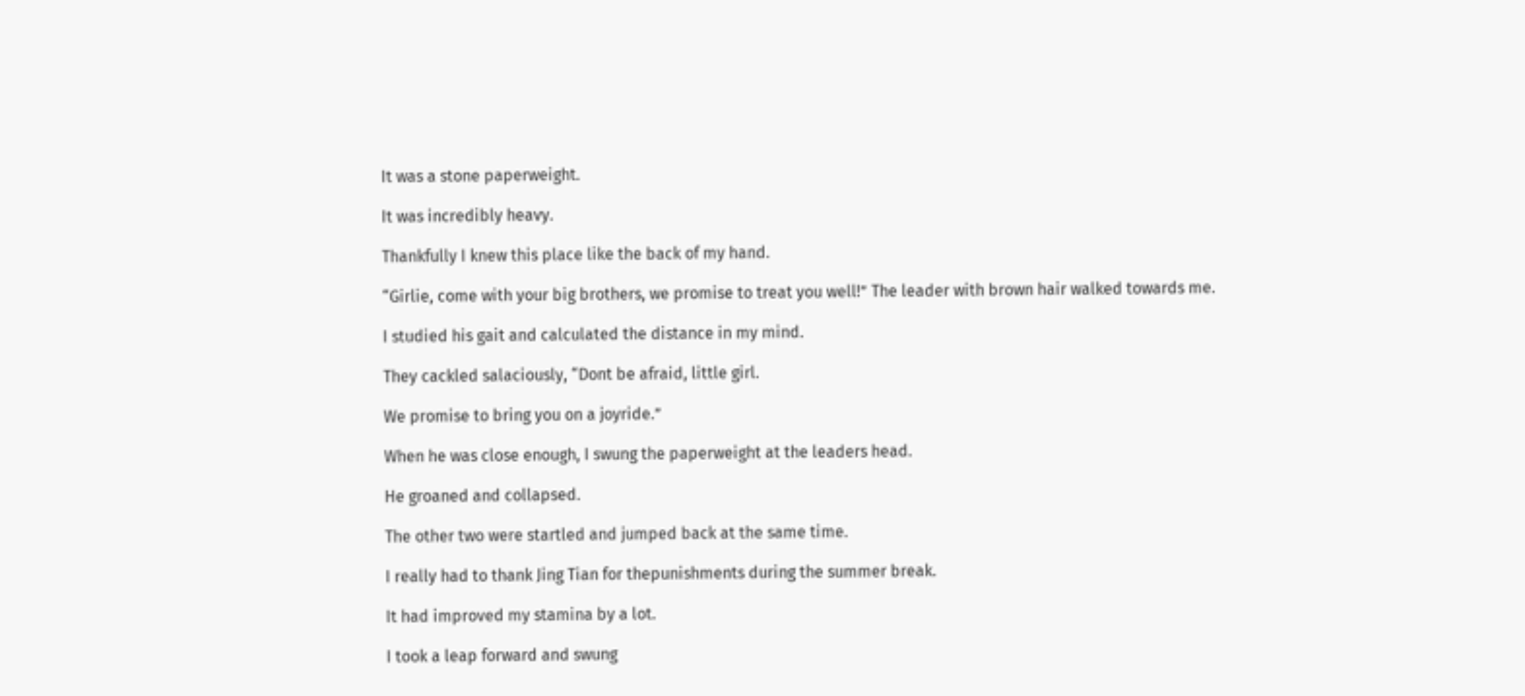It was a stone paperweight.

It was incredibly heavy.

Thankfully I knew this place like the back of my hand.

“Girlie, come with your big brothers, we promise to treat you well!” The leader with brown hair walked towards me.

I studied his gait and calculated the distance in my mind.

They cackled salaciously, “Dont be afraid, little girl.

We promise to bring you on a joyride.”

When he was close enough, I swung the paperweight at the leaders head.

He groaned and collapsed.

The other two were startled and jumped back at the same time.

I really had to thank Jing Tian for thepunishments during the summer break.

It had improved my stamina by a lot.

I took a leap forward and swung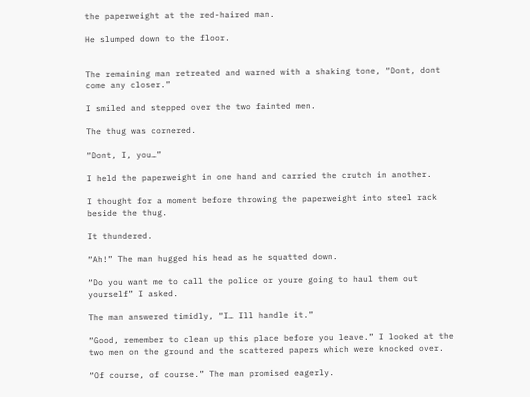the paperweight at the red-haired man.

He slumped down to the floor.


The remaining man retreated and warned with a shaking tone, “Dont, dont come any closer.”

I smiled and stepped over the two fainted men.

The thug was cornered.

“Dont, I, you…”

I held the paperweight in one hand and carried the crutch in another.

I thought for a moment before throwing the paperweight into steel rack beside the thug.

It thundered.

“Ah!” The man hugged his head as he squatted down.

“Do you want me to call the police or youre going to haul them out yourself” I asked.

The man answered timidly, “I… Ill handle it.”

“Good, remember to clean up this place before you leave.” I looked at the two men on the ground and the scattered papers which were knocked over.

“Of course, of course.” The man promised eagerly.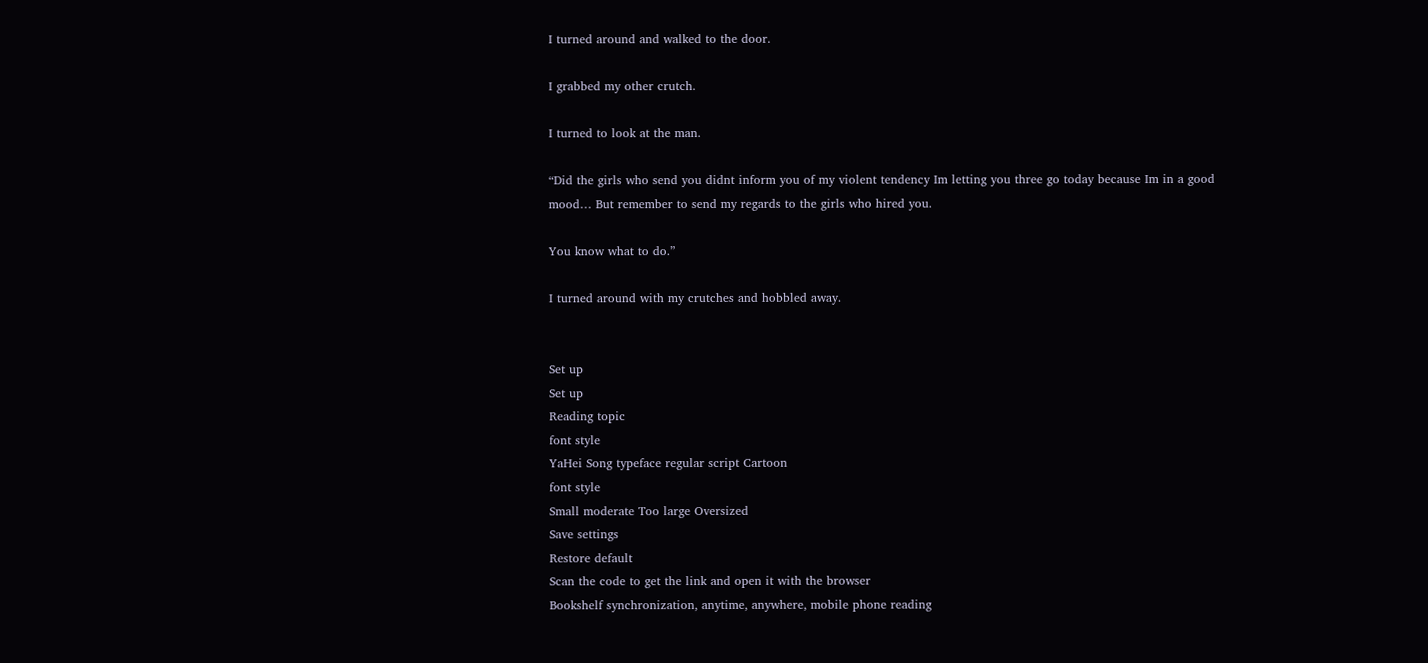I turned around and walked to the door.

I grabbed my other crutch.

I turned to look at the man.

“Did the girls who send you didnt inform you of my violent tendency Im letting you three go today because Im in a good mood… But remember to send my regards to the girls who hired you.

You know what to do.”

I turned around with my crutches and hobbled away.


Set up
Set up
Reading topic
font style
YaHei Song typeface regular script Cartoon
font style
Small moderate Too large Oversized
Save settings
Restore default
Scan the code to get the link and open it with the browser
Bookshelf synchronization, anytime, anywhere, mobile phone reading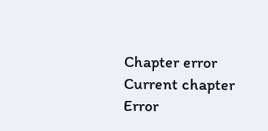Chapter error
Current chapter
Error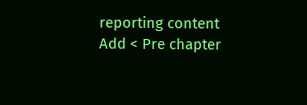reporting content
Add < Pre chapter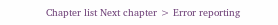Chapter list Next chapter > Error reporting